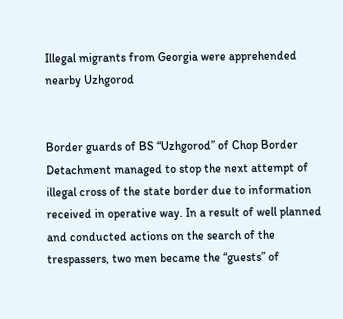Illegal migrants from Georgia were apprehended nearby Uzhgorod


Border guards of BS “Uzhgorod” of Chop Border Detachment managed to stop the next attempt of illegal cross of the state border due to information received in operative way. In a result of well planned and conducted actions on the search of the trespassers, two men became the “guests” of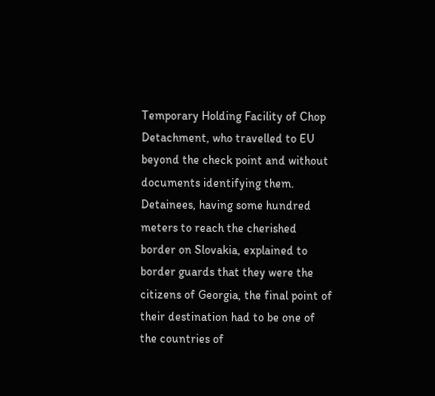Temporary Holding Facility of Chop Detachment, who travelled to EU beyond the check point and without documents identifying them. Detainees, having some hundred meters to reach the cherished border on Slovakia, explained to border guards that they were the citizens of Georgia, the final point of their destination had to be one of the countries of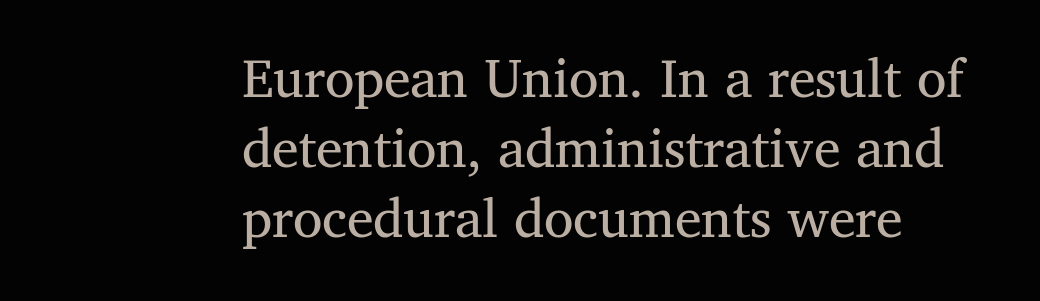European Union. In a result of detention, administrative and procedural documents were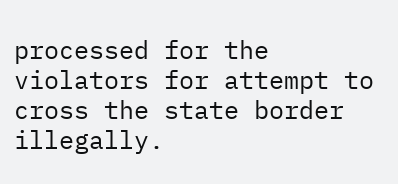processed for the violators for attempt to cross the state border illegally.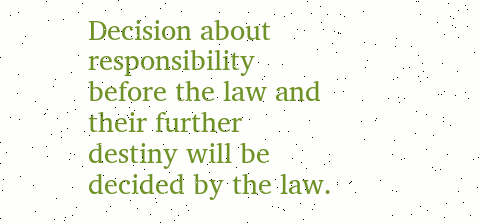Decision about responsibility before the law and their further destiny will be decided by the law.